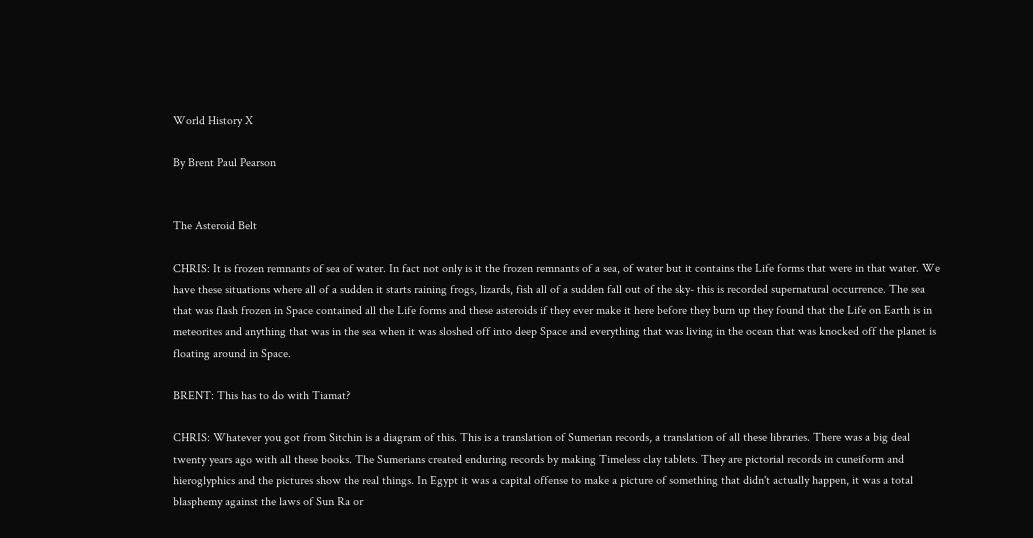World History X

By Brent Paul Pearson


The Asteroid Belt

CHRIS: It is frozen remnants of sea of water. In fact not only is it the frozen remnants of a sea, of water but it contains the Life forms that were in that water. We have these situations where all of a sudden it starts raining frogs, lizards, fish all of a sudden fall out of the sky- this is recorded supernatural occurrence. The sea that was flash frozen in Space contained all the Life forms and these asteroids if they ever make it here before they burn up they found that the Life on Earth is in meteorites and anything that was in the sea when it was sloshed off into deep Space and everything that was living in the ocean that was knocked off the planet is floating around in Space.

BRENT: This has to do with Tiamat?

CHRIS: Whatever you got from Sitchin is a diagram of this. This is a translation of Sumerian records, a translation of all these libraries. There was a big deal twenty years ago with all these books. The Sumerians created enduring records by making Timeless clay tablets. They are pictorial records in cuneiform and hieroglyphics and the pictures show the real things. In Egypt it was a capital offense to make a picture of something that didn't actually happen, it was a total blasphemy against the laws of Sun Ra or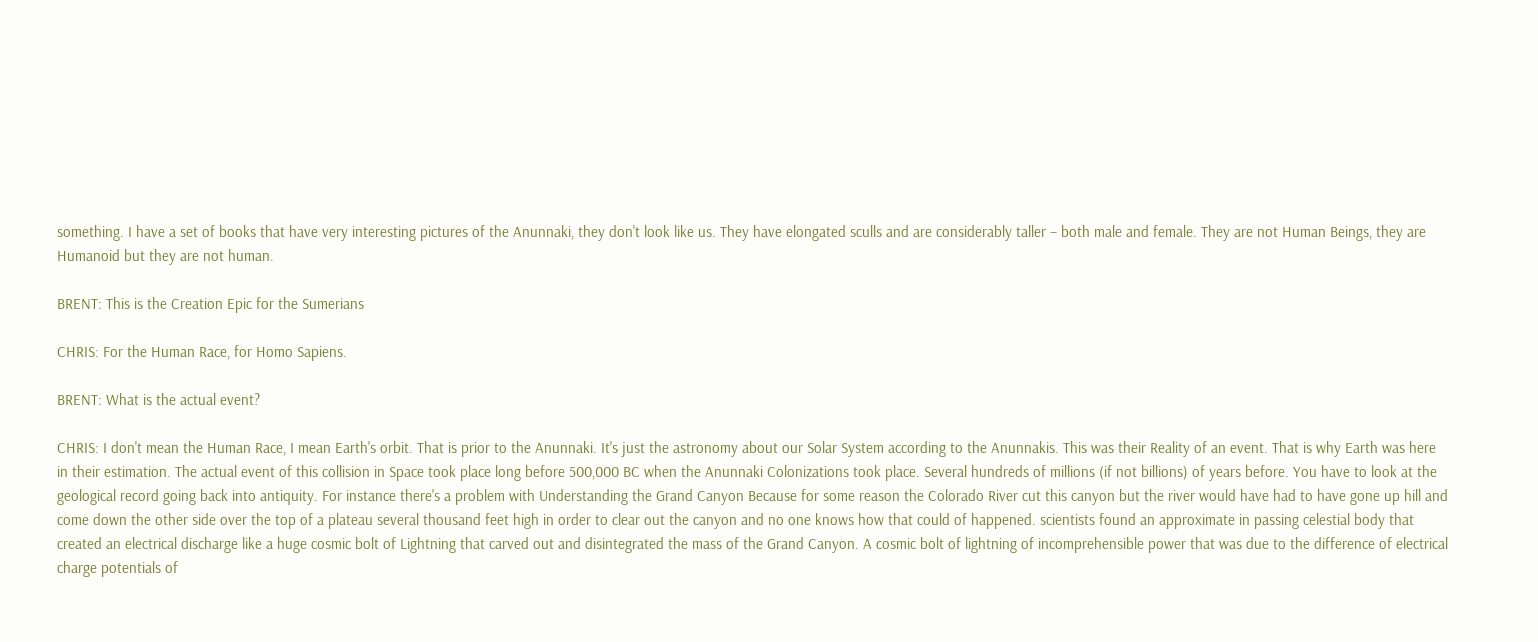something. I have a set of books that have very interesting pictures of the Anunnaki, they don't look like us. They have elongated sculls and are considerably taller – both male and female. They are not Human Beings, they are Humanoid but they are not human.

BRENT: This is the Creation Epic for the Sumerians

CHRIS: For the Human Race, for Homo Sapiens.

BRENT: What is the actual event?

CHRIS: I don't mean the Human Race, I mean Earth's orbit. That is prior to the Anunnaki. It's just the astronomy about our Solar System according to the Anunnakis. This was their Reality of an event. That is why Earth was here in their estimation. The actual event of this collision in Space took place long before 500,000 BC when the Anunnaki Colonizations took place. Several hundreds of millions (if not billions) of years before. You have to look at the geological record going back into antiquity. For instance there's a problem with Understanding the Grand Canyon Because for some reason the Colorado River cut this canyon but the river would have had to have gone up hill and come down the other side over the top of a plateau several thousand feet high in order to clear out the canyon and no one knows how that could of happened. scientists found an approximate in passing celestial body that created an electrical discharge like a huge cosmic bolt of Lightning that carved out and disintegrated the mass of the Grand Canyon. A cosmic bolt of lightning of incomprehensible power that was due to the difference of electrical charge potentials of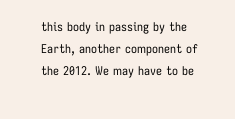this body in passing by the Earth, another component of the 2012. We may have to be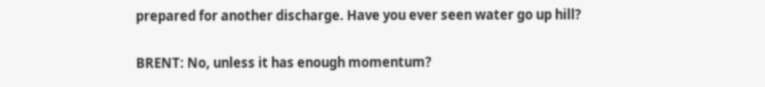prepared for another discharge. Have you ever seen water go up hill?

BRENT: No, unless it has enough momentum?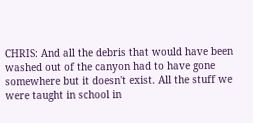CHRIS: And all the debris that would have been washed out of the canyon had to have gone somewhere but it doesn't exist. All the stuff we were taught in school in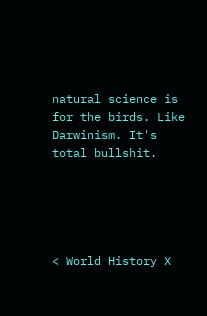natural science is for the birds. Like Darwinism. It's total bullshit.





< World History X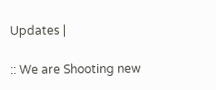Updates |

:: We are Shooting new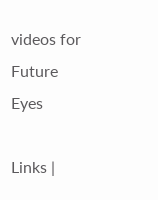videos for Future Eyes

Links |